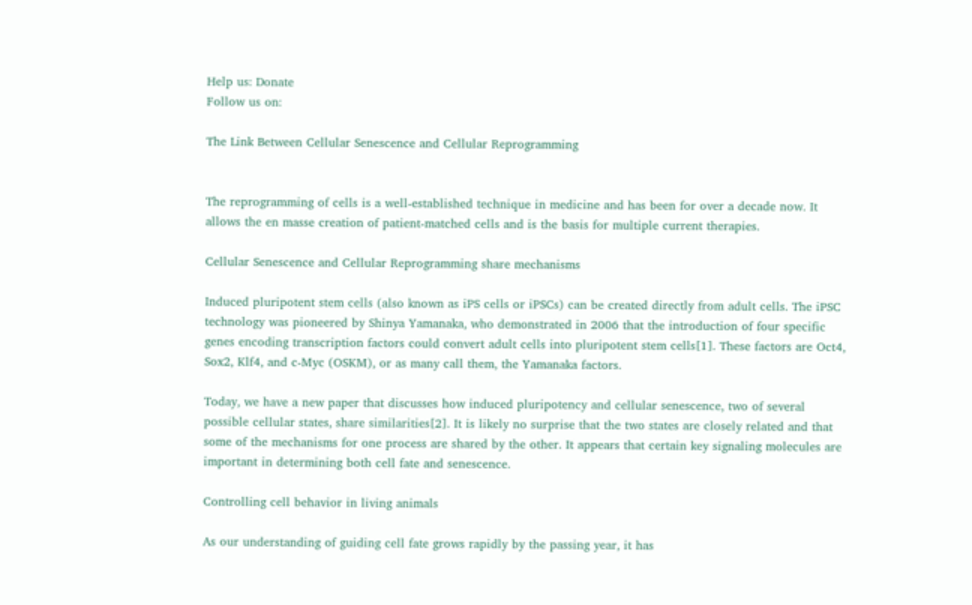Help us: Donate
Follow us on:

The Link Between Cellular Senescence and Cellular Reprogramming


The reprogramming of cells is a well-established technique in medicine and has been for over a decade now. It allows the en masse creation of patient-matched cells and is the basis for multiple current therapies.

Cellular Senescence and Cellular Reprogramming share mechanisms

Induced pluripotent stem cells (also known as iPS cells or iPSCs) can be created directly from adult cells. The iPSC technology was pioneered by Shinya Yamanaka, who demonstrated in 2006 that the introduction of four specific genes encoding transcription factors could convert adult cells into pluripotent stem cells[1]. These factors are Oct4, Sox2, Klf4, and c-Myc (OSKM), or as many call them, the Yamanaka factors.

Today, we have a new paper that discusses how induced pluripotency and cellular senescence, two of several possible cellular states, share similarities[2]. It is likely no surprise that the two states are closely related and that some of the mechanisms for one process are shared by the other. It appears that certain key signaling molecules are important in determining both cell fate and senescence.

Controlling cell behavior in living animals

As our understanding of guiding cell fate grows rapidly by the passing year, it has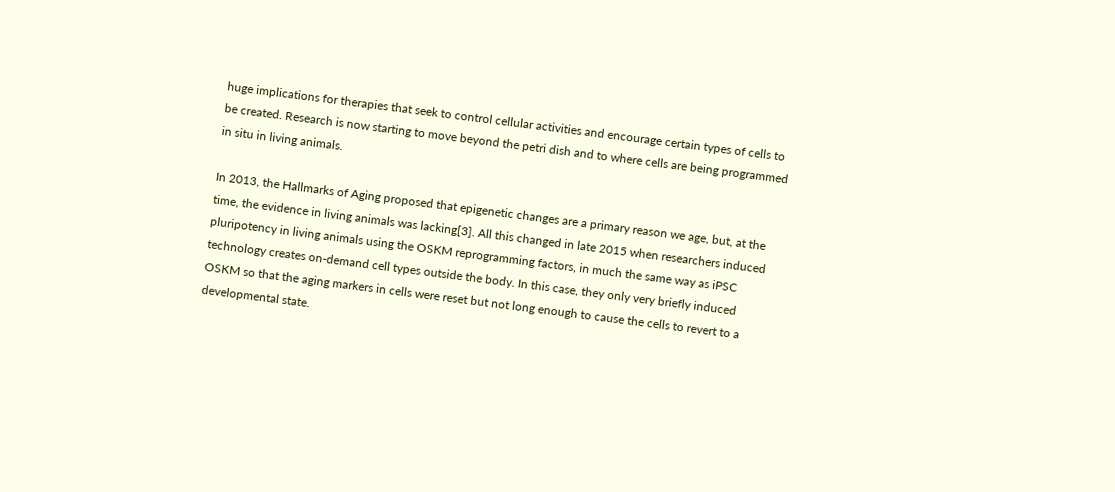huge implications for therapies that seek to control cellular activities and encourage certain types of cells to be created. Research is now starting to move beyond the petri dish and to where cells are being programmed in situ in living animals.

In 2013, the Hallmarks of Aging proposed that epigenetic changes are a primary reason we age, but, at the time, the evidence in living animals was lacking[3]. All this changed in late 2015 when researchers induced pluripotency in living animals using the OSKM reprogramming factors, in much the same way as iPSC technology creates on-demand cell types outside the body. In this case, they only very briefly induced OSKM so that the aging markers in cells were reset but not long enough to cause the cells to revert to a developmental state.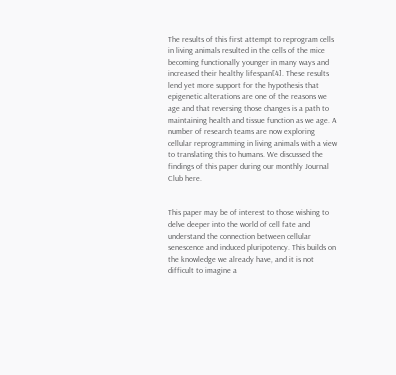The results of this first attempt to reprogram cells in living animals resulted in the cells of the mice becoming functionally younger in many ways and increased their healthy lifespan[4]. These results lend yet more support for the hypothesis that epigenetic alterations are one of the reasons we age and that reversing those changes is a path to maintaining health and tissue function as we age. A number of research teams are now exploring cellular reprogramming in living animals with a view to translating this to humans. We discussed the findings of this paper during our monthly Journal Club here.


This paper may be of interest to those wishing to delve deeper into the world of cell fate and understand the connection between cellular senescence and induced pluripotency. This builds on the knowledge we already have, and it is not difficult to imagine a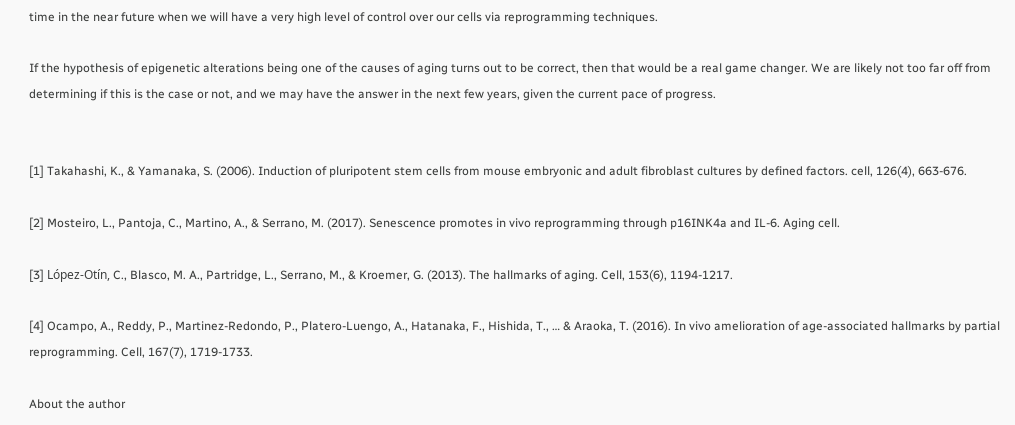time in the near future when we will have a very high level of control over our cells via reprogramming techniques.

If the hypothesis of epigenetic alterations being one of the causes of aging turns out to be correct, then that would be a real game changer. We are likely not too far off from determining if this is the case or not, and we may have the answer in the next few years, given the current pace of progress.


[1] Takahashi, K., & Yamanaka, S. (2006). Induction of pluripotent stem cells from mouse embryonic and adult fibroblast cultures by defined factors. cell, 126(4), 663-676.

[2] Mosteiro, L., Pantoja, C., Martino, A., & Serrano, M. (2017). Senescence promotes in vivo reprogramming through p16INK4a and IL‐6. Aging cell.

[3] López-Otín, C., Blasco, M. A., Partridge, L., Serrano, M., & Kroemer, G. (2013). The hallmarks of aging. Cell, 153(6), 1194-1217.

[4] Ocampo, A., Reddy, P., Martinez-Redondo, P., Platero-Luengo, A., Hatanaka, F., Hishida, T., … & Araoka, T. (2016). In vivo amelioration of age-associated hallmarks by partial reprogramming. Cell, 167(7), 1719-1733.

About the author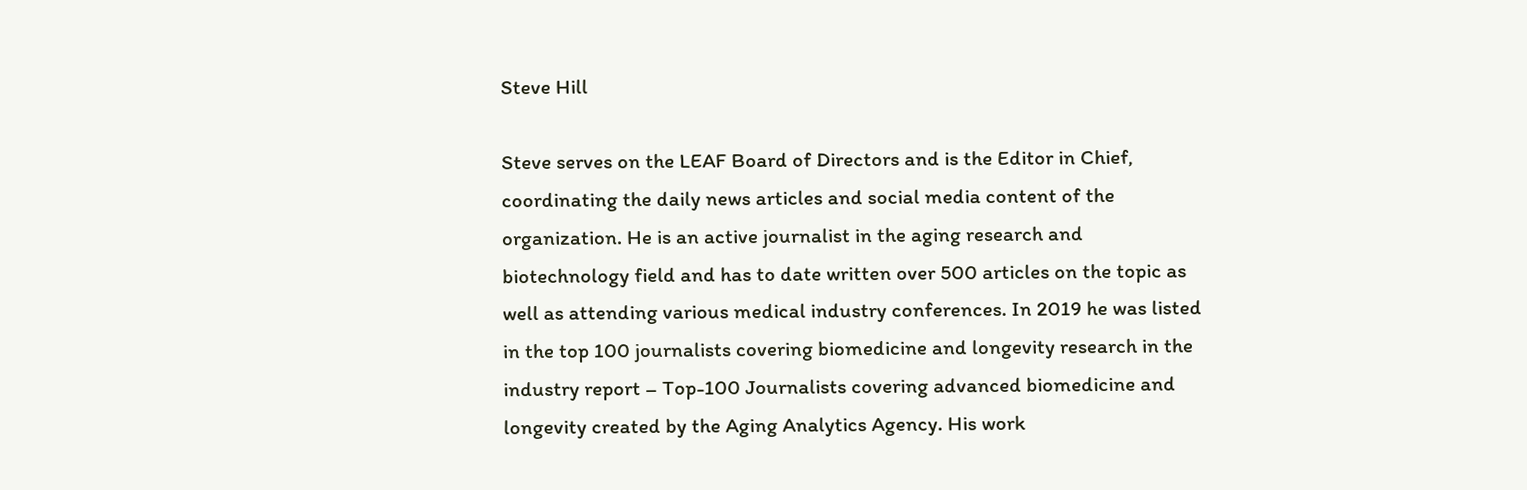Steve Hill

Steve serves on the LEAF Board of Directors and is the Editor in Chief, coordinating the daily news articles and social media content of the organization. He is an active journalist in the aging research and biotechnology field and has to date written over 500 articles on the topic as well as attending various medical industry conferences. In 2019 he was listed in the top 100 journalists covering biomedicine and longevity research in the industry report – Top-100 Journalists covering advanced biomedicine and longevity created by the Aging Analytics Agency. His work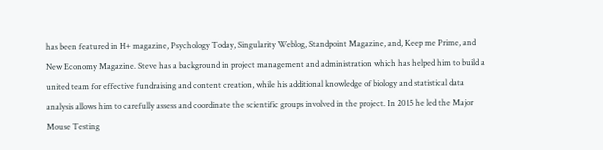has been featured in H+ magazine, Psychology Today, Singularity Weblog, Standpoint Magazine, and, Keep me Prime, and New Economy Magazine. Steve has a background in project management and administration which has helped him to build a united team for effective fundraising and content creation, while his additional knowledge of biology and statistical data analysis allows him to carefully assess and coordinate the scientific groups involved in the project. In 2015 he led the Major Mouse Testing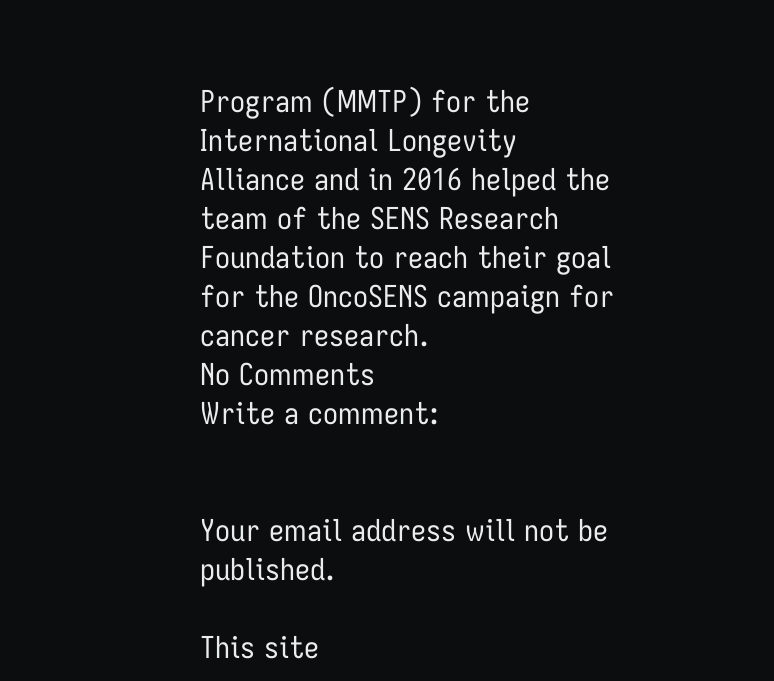Program (MMTP) for the International Longevity Alliance and in 2016 helped the team of the SENS Research Foundation to reach their goal for the OncoSENS campaign for cancer research.
No Comments
Write a comment:


Your email address will not be published.

This site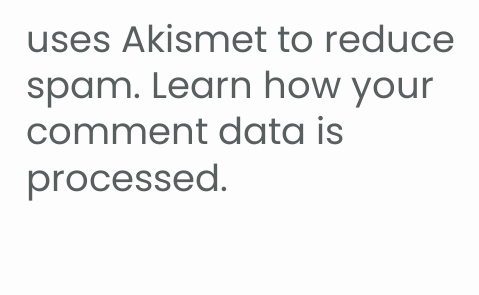uses Akismet to reduce spam. Learn how your comment data is processed.